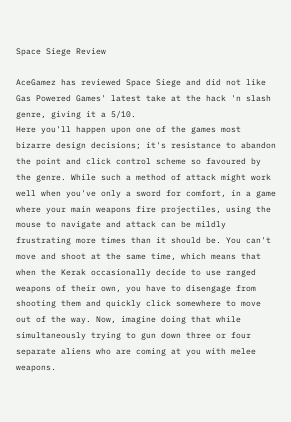Space Siege Review

AceGamez has reviewed Space Siege and did not like Gas Powered Games' latest take at the hack 'n slash genre, giving it a 5/10.
Here you'll happen upon one of the games most bizarre design decisions; it's resistance to abandon the point and click control scheme so favoured by the genre. While such a method of attack might work well when you've only a sword for comfort, in a game where your main weapons fire projectiles, using the mouse to navigate and attack can be mildly frustrating more times than it should be. You can't move and shoot at the same time, which means that when the Kerak occasionally decide to use ranged weapons of their own, you have to disengage from shooting them and quickly click somewhere to move out of the way. Now, imagine doing that while simultaneously trying to gun down three or four separate aliens who are coming at you with melee weapons.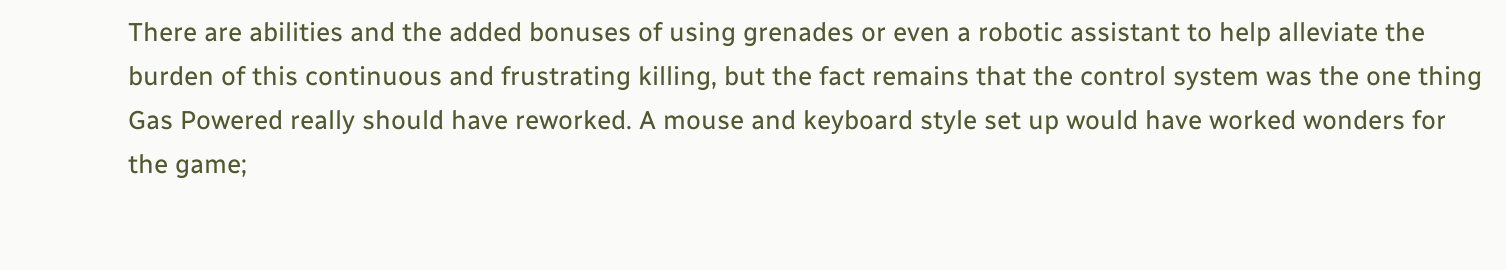There are abilities and the added bonuses of using grenades or even a robotic assistant to help alleviate the burden of this continuous and frustrating killing, but the fact remains that the control system was the one thing Gas Powered really should have reworked. A mouse and keyboard style set up would have worked wonders for the game;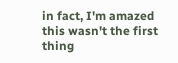in fact, I'm amazed this wasn't the first thing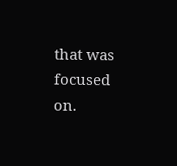that was focused on.